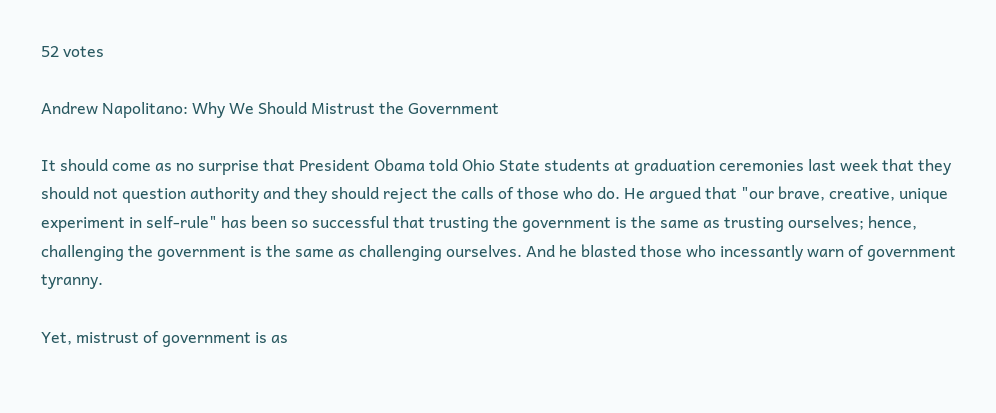52 votes

Andrew Napolitano: Why We Should Mistrust the Government

It should come as no surprise that President Obama told Ohio State students at graduation ceremonies last week that they should not question authority and they should reject the calls of those who do. He argued that "our brave, creative, unique experiment in self-rule" has been so successful that trusting the government is the same as trusting ourselves; hence, challenging the government is the same as challenging ourselves. And he blasted those who incessantly warn of government tyranny.

Yet, mistrust of government is as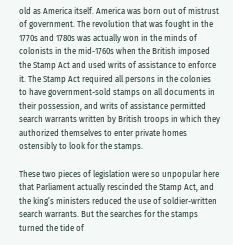old as America itself. America was born out of mistrust of government. The revolution that was fought in the 1770s and 1780s was actually won in the minds of colonists in the mid-1760s when the British imposed the Stamp Act and used writs of assistance to enforce it. The Stamp Act required all persons in the colonies to have government-sold stamps on all documents in their possession, and writs of assistance permitted search warrants written by British troops in which they authorized themselves to enter private homes ostensibly to look for the stamps.

These two pieces of legislation were so unpopular here that Parliament actually rescinded the Stamp Act, and the king’s ministers reduced the use of soldier-written search warrants. But the searches for the stamps turned the tide of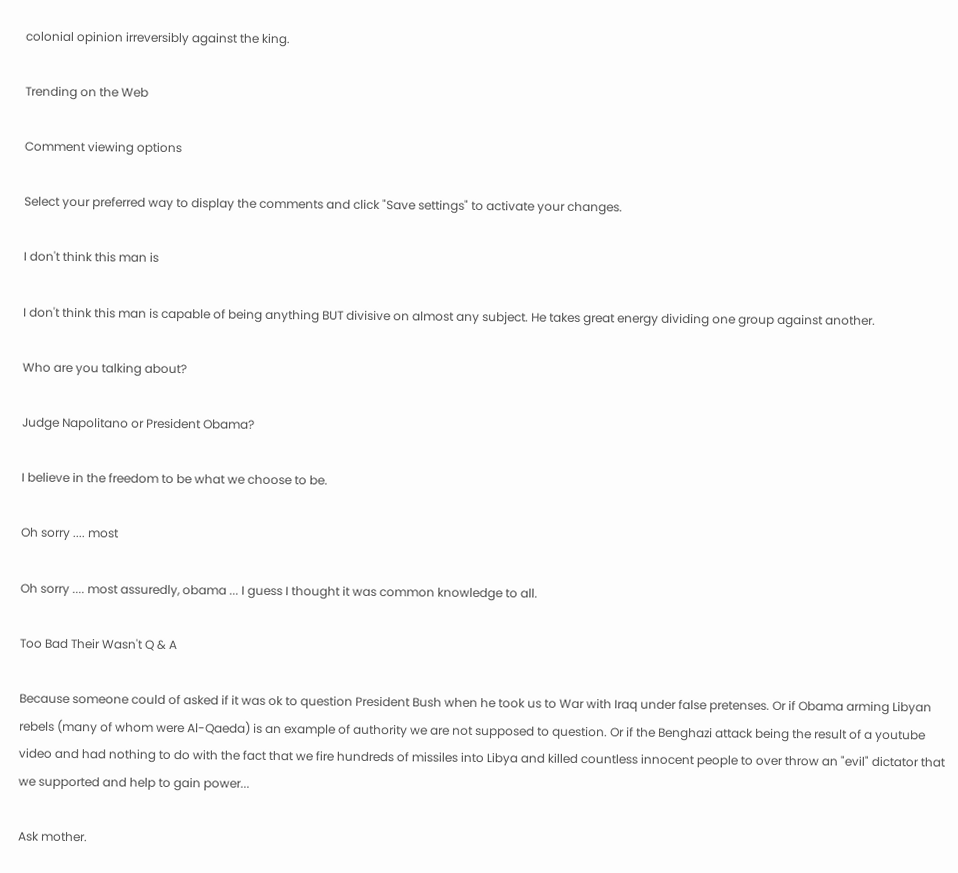colonial opinion irreversibly against the king.

Trending on the Web

Comment viewing options

Select your preferred way to display the comments and click "Save settings" to activate your changes.

I don't think this man is

I don't think this man is capable of being anything BUT divisive on almost any subject. He takes great energy dividing one group against another.

Who are you talking about?

Judge Napolitano or President Obama?

I believe in the freedom to be what we choose to be.

Oh sorry .... most

Oh sorry .... most assuredly, obama ... I guess I thought it was common knowledge to all.

Too Bad Their Wasn't Q & A

Because someone could of asked if it was ok to question President Bush when he took us to War with Iraq under false pretenses. Or if Obama arming Libyan rebels (many of whom were Al-Qaeda) is an example of authority we are not supposed to question. Or if the Benghazi attack being the result of a youtube video and had nothing to do with the fact that we fire hundreds of missiles into Libya and killed countless innocent people to over throw an "evil" dictator that we supported and help to gain power...

Ask mother.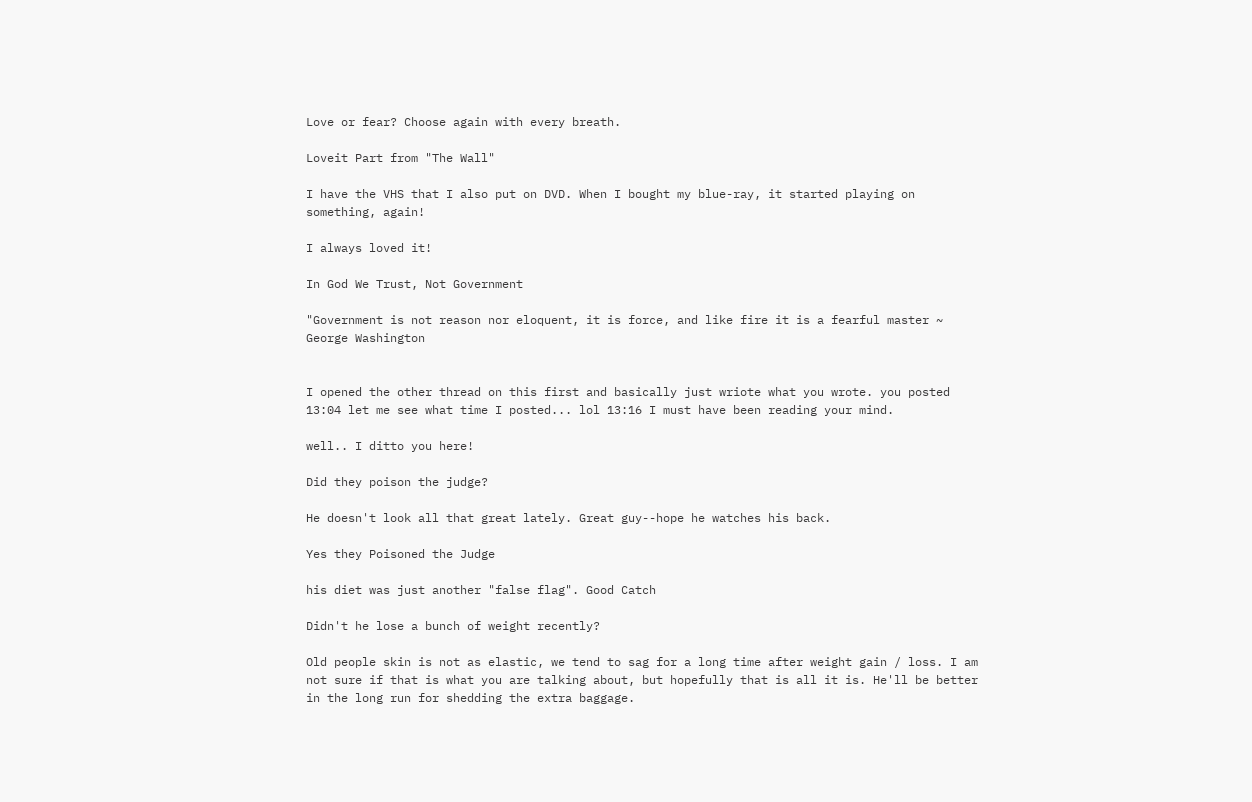Love or fear? Choose again with every breath.

Loveit Part from "The Wall"

I have the VHS that I also put on DVD. When I bought my blue-ray, it started playing on something, again!

I always loved it!

In God We Trust, Not Government

"Government is not reason nor eloquent, it is force, and like fire it is a fearful master ~ George Washington


I opened the other thread on this first and basically just wriote what you wrote. you posted 13:04 let me see what time I posted... lol 13:16 I must have been reading your mind.

well.. I ditto you here!

Did they poison the judge?

He doesn't look all that great lately. Great guy--hope he watches his back.

Yes they Poisoned the Judge

his diet was just another "false flag". Good Catch

Didn't he lose a bunch of weight recently?

Old people skin is not as elastic, we tend to sag for a long time after weight gain / loss. I am not sure if that is what you are talking about, but hopefully that is all it is. He'll be better in the long run for shedding the extra baggage.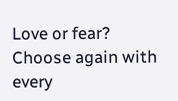Love or fear? Choose again with every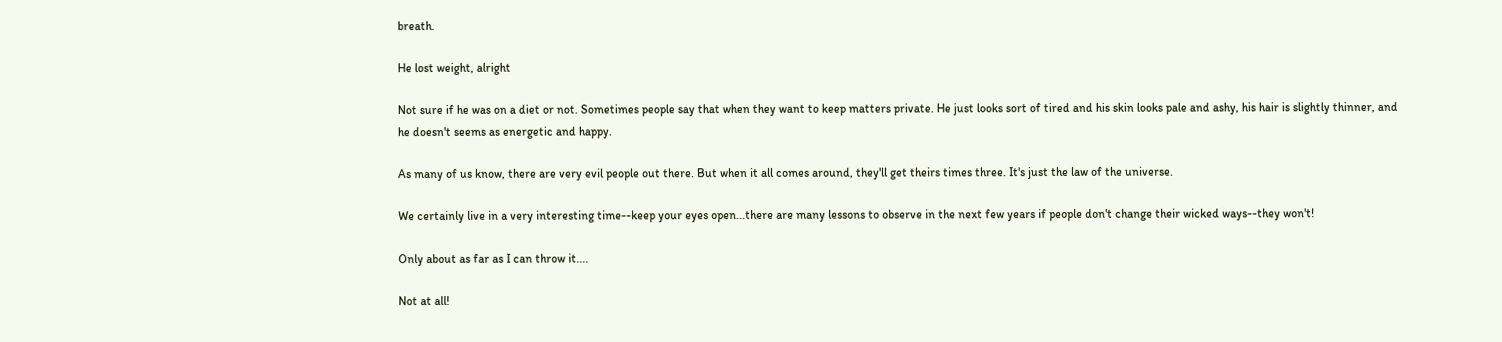breath.

He lost weight, alright

Not sure if he was on a diet or not. Sometimes people say that when they want to keep matters private. He just looks sort of tired and his skin looks pale and ashy, his hair is slightly thinner, and he doesn't seems as energetic and happy.

As many of us know, there are very evil people out there. But when it all comes around, they'll get theirs times three. It's just the law of the universe.

We certainly live in a very interesting time--keep your eyes open...there are many lessons to observe in the next few years if people don't change their wicked ways--they won't!

Only about as far as I can throw it....

Not at all!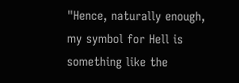"Hence, naturally enough, my symbol for Hell is something like the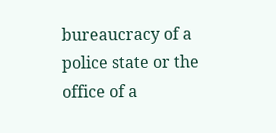bureaucracy of a police state or the office of a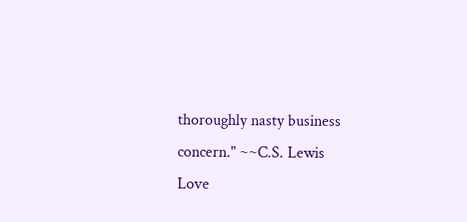thoroughly nasty business concern." ~~C.S. Lewis
Love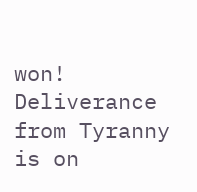won! Deliverance from Tyranny is on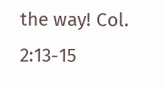the way! Col. 2:13-15